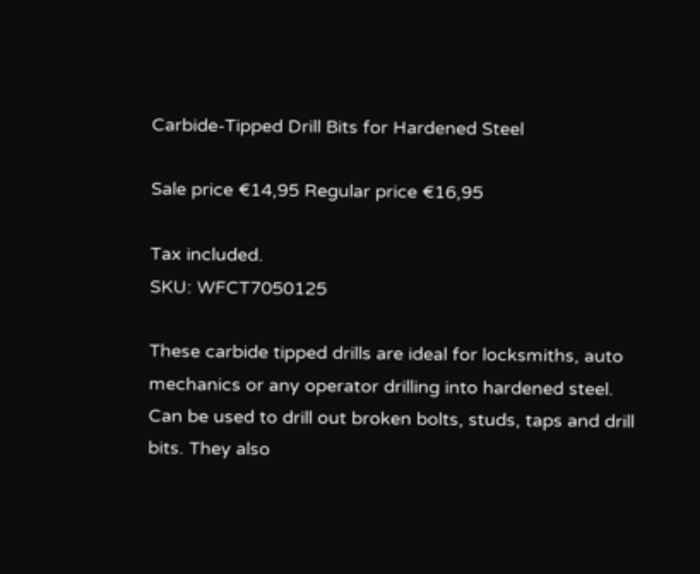Carbide-Tipped Drill Bits for Hardened Steel

Sale price €14,95 Regular price €16,95

Tax included.
SKU: WFCT7050125

These carbide tipped drills are ideal for locksmiths, auto mechanics or any operator drilling into hardened steel. Can be used to drill out broken bolts, studs, taps and drill bits. They also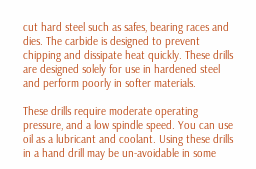cut hard steel such as safes, bearing races and dies. The carbide is designed to prevent chipping and dissipate heat quickly. These drills are designed solely for use in hardened steel and perform poorly in softer materials.

These drills require moderate operating pressure, and a low spindle speed. You can use oil as a lubricant and coolant. Using these drills in a hand drill may be un-avoidable in some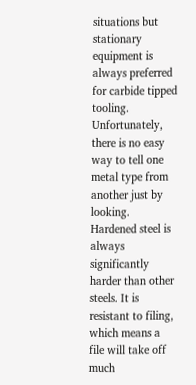situations but stationary equipment is always preferred for carbide tipped tooling. Unfortunately, there is no easy way to tell one metal type from another just by looking. Hardened steel is always significantly harder than other steels. It is resistant to filing, which means a file will take off much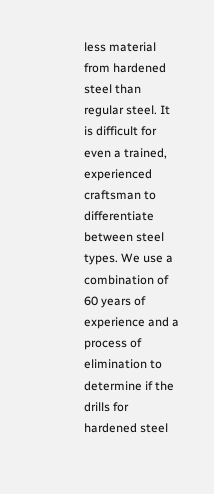less material from hardened steel than regular steel. It is difficult for even a trained, experienced craftsman to differentiate between steel types. We use a combination of 60 years of experience and a process of elimination to determine if the drills for hardened steel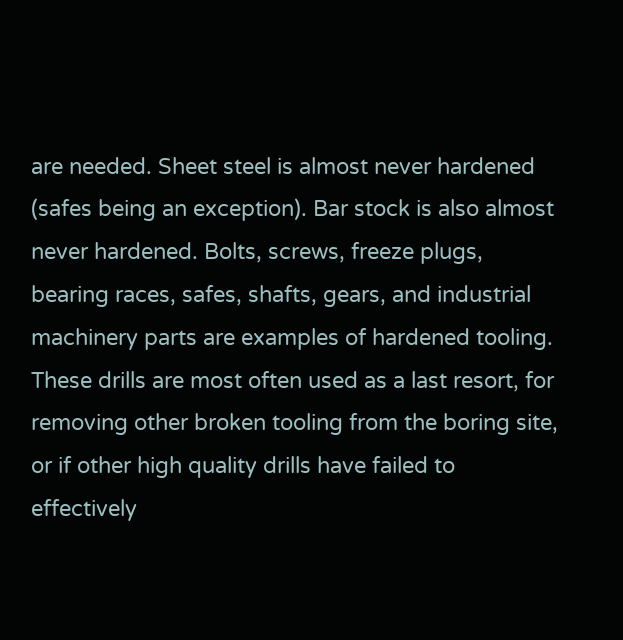are needed. Sheet steel is almost never hardened (safes being an exception). Bar stock is also almost never hardened. Bolts, screws, freeze plugs, bearing races, safes, shafts, gears, and industrial machinery parts are examples of hardened tooling. These drills are most often used as a last resort, for removing other broken tooling from the boring site, or if other high quality drills have failed to effectively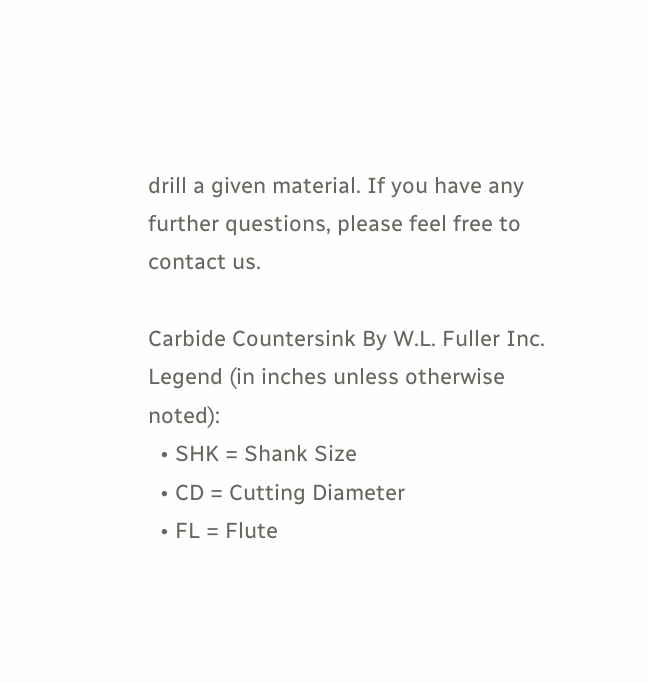drill a given material. If you have any further questions, please feel free to contact us.

Carbide Countersink By W.L. Fuller Inc.
Legend (in inches unless otherwise noted):
  • SHK = Shank Size
  • CD = Cutting Diameter
  • FL = Flute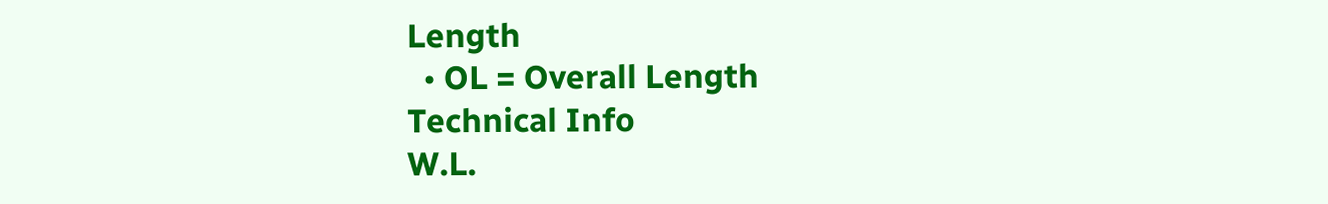Length
  • OL = Overall Length
Technical Info
W.L.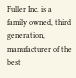Fuller Inc. is a family owned, third generation, manufacturer of the best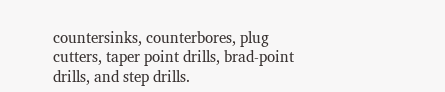countersinks, counterbores, plug cutters, taper point drills, brad-point drills, and step drills.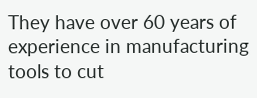They have over 60 years of experience in manufacturing tools to cut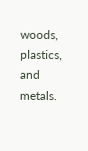woods, plastics, and metals.